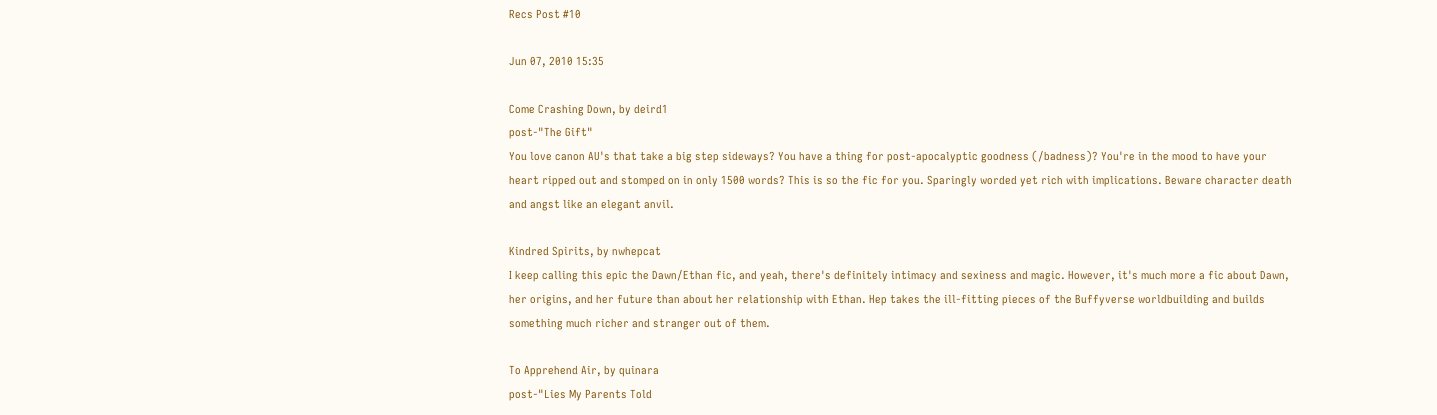Recs Post #10

Jun 07, 2010 15:35

Come Crashing Down, by deird1
post-"The Gift"
You love canon AU's that take a big step sideways? You have a thing for post-apocalyptic goodness (/badness)? You're in the mood to have your heart ripped out and stomped on in only 1500 words? This is so the fic for you. Sparingly worded yet rich with implications. Beware character death and angst like an elegant anvil.

Kindred Spirits, by nwhepcat
I keep calling this epic the Dawn/Ethan fic, and yeah, there's definitely intimacy and sexiness and magic. However, it's much more a fic about Dawn, her origins, and her future than about her relationship with Ethan. Hep takes the ill-fitting pieces of the Buffyverse worldbuilding and builds something much richer and stranger out of them.

To Apprehend Air, by quinara
post-"Lies My Parents Told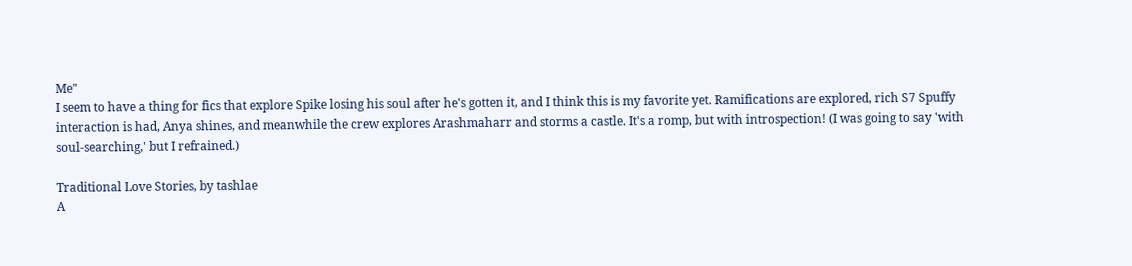Me"
I seem to have a thing for fics that explore Spike losing his soul after he's gotten it, and I think this is my favorite yet. Ramifications are explored, rich S7 Spuffy interaction is had, Anya shines, and meanwhile the crew explores Arashmaharr and storms a castle. It's a romp, but with introspection! (I was going to say 'with soul-searching,' but I refrained.)

Traditional Love Stories, by tashlae
A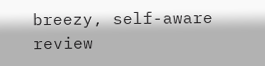breezy, self-aware review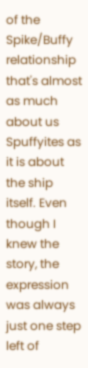of the Spike/Buffy relationship that's almost as much about us Spuffyites as it is about the ship itself. Even though I knew the story, the expression was always just one step left of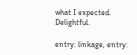what I expected. Delightful.

entry: linkage, entry: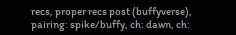recs, proper recs post (buffyverse), pairing: spike/buffy, ch: dawn, ch: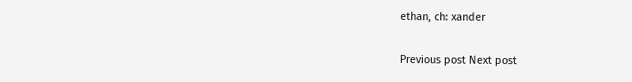ethan, ch: xander

Previous post Next post